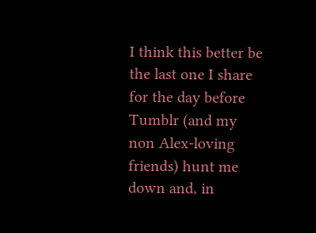I think this better be the last one I share for the day before Tumblr (and my non Alex-loving friends) hunt me down and, in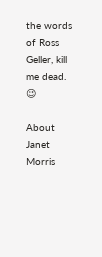the words of Ross Geller, kill me dead.  😉

About Janet Morris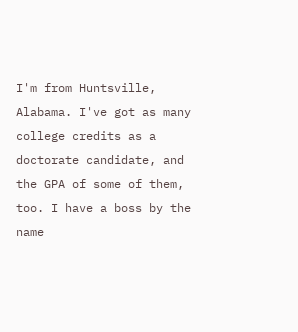I'm from Huntsville, Alabama. I've got as many college credits as a doctorate candidate, and the GPA of some of them, too. I have a boss by the name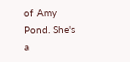of Amy Pond. She's a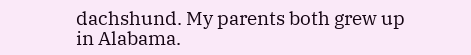dachshund. My parents both grew up in Alabama.